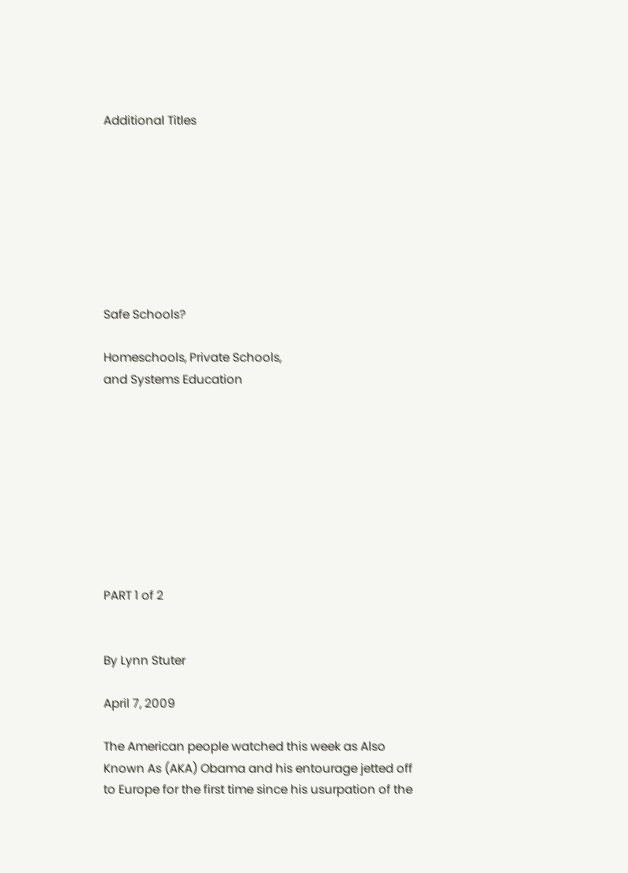Additional Titles








Safe Schools?

Homeschools, Private Schools,
and Systems Education









PART 1 of 2


By Lynn Stuter

April 7, 2009

The American people watched this week as Also Known As (AKA) Obama and his entourage jetted off to Europe for the first time since his usurpation of the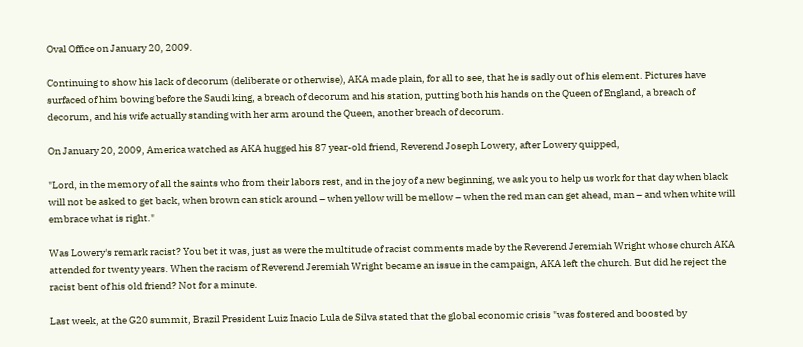Oval Office on January 20, 2009.

Continuing to show his lack of decorum (deliberate or otherwise), AKA made plain, for all to see, that he is sadly out of his element. Pictures have surfaced of him bowing before the Saudi king, a breach of decorum and his station, putting both his hands on the Queen of England, a breach of decorum, and his wife actually standing with her arm around the Queen, another breach of decorum.

On January 20, 2009, America watched as AKA hugged his 87 year-old friend, Reverend Joseph Lowery, after Lowery quipped,

"Lord, in the memory of all the saints who from their labors rest, and in the joy of a new beginning, we ask you to help us work for that day when black will not be asked to get back, when brown can stick around – when yellow will be mellow – when the red man can get ahead, man – and when white will embrace what is right."

Was Lowery's remark racist? You bet it was, just as were the multitude of racist comments made by the Reverend Jeremiah Wright whose church AKA attended for twenty years. When the racism of Reverend Jeremiah Wright became an issue in the campaign, AKA left the church. But did he reject the racist bent of his old friend? Not for a minute.

Last week, at the G20 summit, Brazil President Luiz Inacio Lula de Silva stated that the global economic crisis "was fostered and boosted by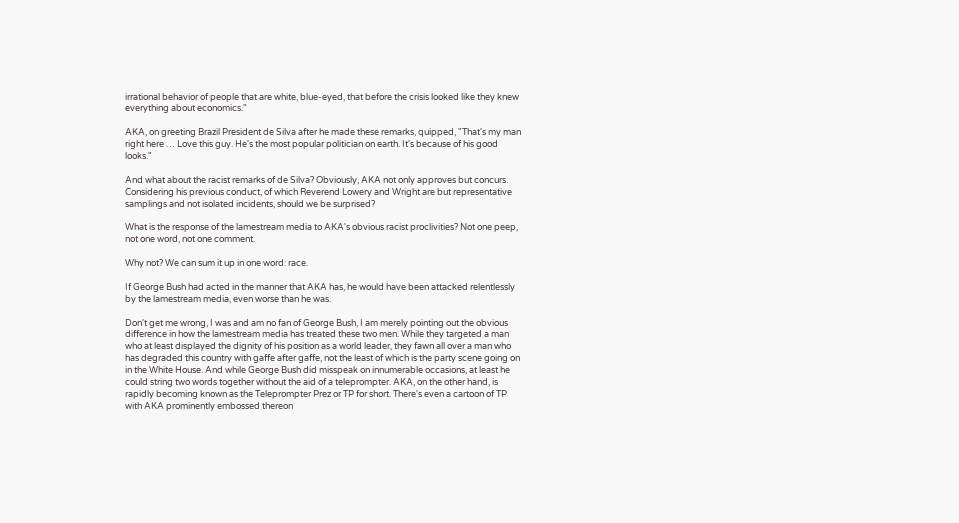irrational behavior of people that are white, blue-eyed, that before the crisis looked like they knew everything about economics."

AKA, on greeting Brazil President de Silva after he made these remarks, quipped, "That's my man right here … Love this guy. He's the most popular politician on earth. It's because of his good looks."

And what about the racist remarks of de Silva? Obviously, AKA not only approves but concurs. Considering his previous conduct, of which Reverend Lowery and Wright are but representative samplings and not isolated incidents, should we be surprised?

What is the response of the lamestream media to AKA's obvious racist proclivities? Not one peep, not one word, not one comment.

Why not? We can sum it up in one word: race.

If George Bush had acted in the manner that AKA has, he would have been attacked relentlessly by the lamestream media, even worse than he was.

Don't get me wrong, I was and am no fan of George Bush, I am merely pointing out the obvious difference in how the lamestream media has treated these two men. While they targeted a man who at least displayed the dignity of his position as a world leader, they fawn all over a man who has degraded this country with gaffe after gaffe, not the least of which is the party scene going on in the White House. And while George Bush did misspeak on innumerable occasions, at least he could string two words together without the aid of a teleprompter. AKA, on the other hand, is rapidly becoming known as the Teleprompter Prez or TP for short. There's even a cartoon of TP with AKA prominently embossed thereon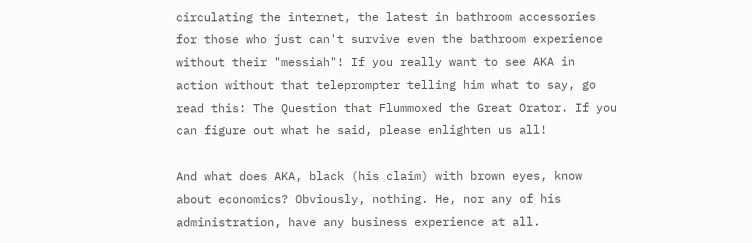circulating the internet, the latest in bathroom accessories for those who just can't survive even the bathroom experience without their "messiah"! If you really want to see AKA in action without that teleprompter telling him what to say, go read this: The Question that Flummoxed the Great Orator. If you can figure out what he said, please enlighten us all!

And what does AKA, black (his claim) with brown eyes, know about economics? Obviously, nothing. He, nor any of his administration, have any business experience at all.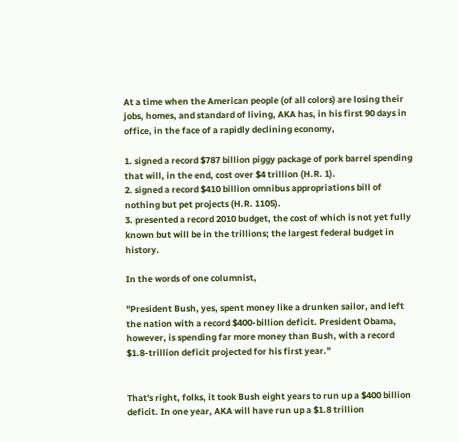At a time when the American people (of all colors) are losing their jobs, homes, and standard of living, AKA has, in his first 90 days in office, in the face of a rapidly declining economy,

1. signed a record $787 billion piggy package of pork barrel spending that will, in the end, cost over $4 trillion (H.R. 1).
2. signed a record $410 billion omnibus appropriations bill of nothing but pet projects (H.R. 1105).
3. presented a record 2010 budget, the cost of which is not yet fully known but will be in the trillions; the largest federal budget in history.

In the words of one columnist,

"President Bush, yes, spent money like a drunken sailor, and left the nation with a record $400-billion deficit. President Obama, however, is spending far more money than Bush, with a record $1.8-trillion deficit projected for his first year."


That's right, folks, it took Bush eight years to run up a $400 billion deficit. In one year, AKA will have run up a $1.8 trillion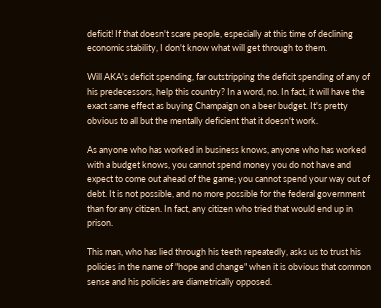deficit! If that doesn't scare people, especially at this time of declining economic stability, I don't know what will get through to them.

Will AKA's deficit spending, far outstripping the deficit spending of any of his predecessors, help this country? In a word, no. In fact, it will have the exact same effect as buying Champaign on a beer budget. It's pretty obvious to all but the mentally deficient that it doesn't work.

As anyone who has worked in business knows, anyone who has worked with a budget knows, you cannot spend money you do not have and expect to come out ahead of the game; you cannot spend your way out of debt. It is not possible, and no more possible for the federal government than for any citizen. In fact, any citizen who tried that would end up in prison.

This man, who has lied through his teeth repeatedly, asks us to trust his policies in the name of "hope and change" when it is obvious that common sense and his policies are diametrically opposed.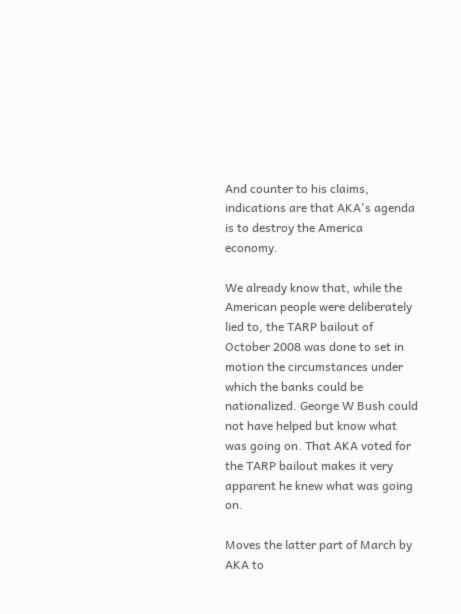And counter to his claims, indications are that AKA's agenda is to destroy the America economy.

We already know that, while the American people were deliberately lied to, the TARP bailout of October 2008 was done to set in motion the circumstances under which the banks could be nationalized. George W Bush could not have helped but know what was going on. That AKA voted for the TARP bailout makes it very apparent he knew what was going on.

Moves the latter part of March by AKA to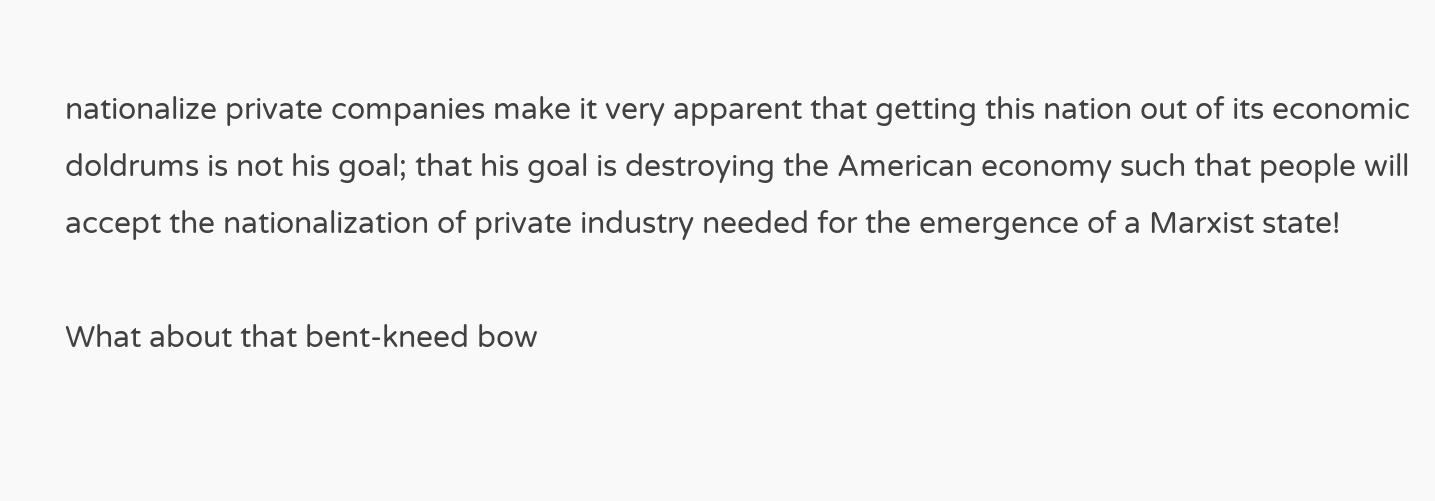nationalize private companies make it very apparent that getting this nation out of its economic doldrums is not his goal; that his goal is destroying the American economy such that people will accept the nationalization of private industry needed for the emergence of a Marxist state!

What about that bent-kneed bow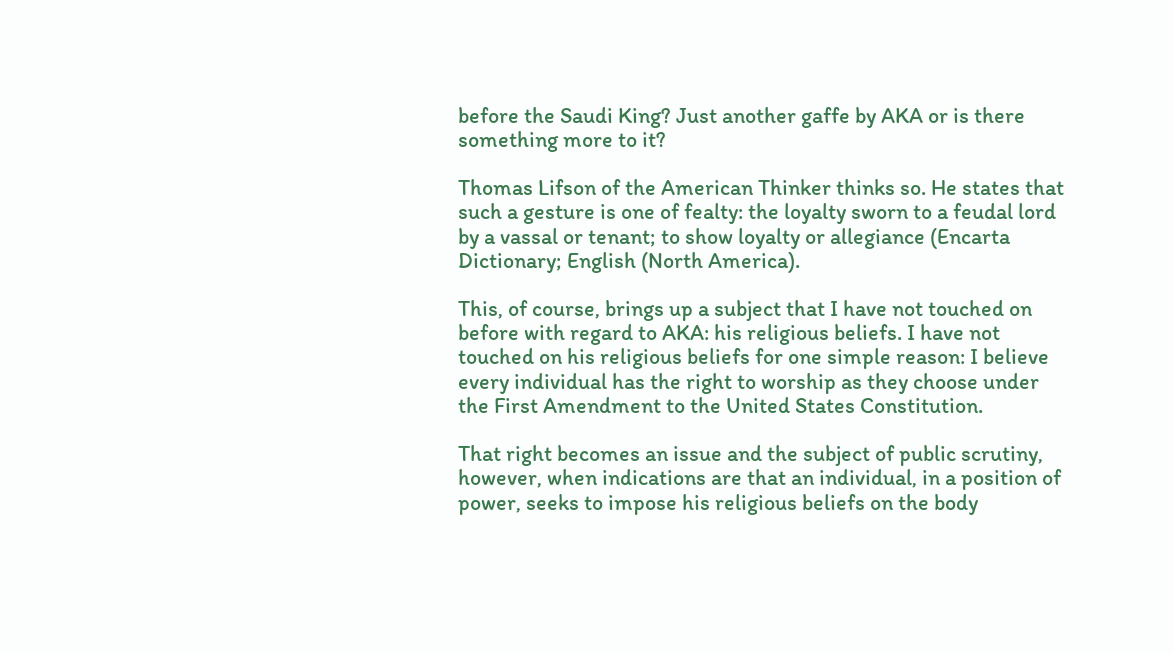before the Saudi King? Just another gaffe by AKA or is there something more to it?

Thomas Lifson of the American Thinker thinks so. He states that such a gesture is one of fealty: the loyalty sworn to a feudal lord by a vassal or tenant; to show loyalty or allegiance (Encarta Dictionary; English (North America).

This, of course, brings up a subject that I have not touched on before with regard to AKA: his religious beliefs. I have not touched on his religious beliefs for one simple reason: I believe every individual has the right to worship as they choose under the First Amendment to the United States Constitution.

That right becomes an issue and the subject of public scrutiny, however, when indications are that an individual, in a position of power, seeks to impose his religious beliefs on the body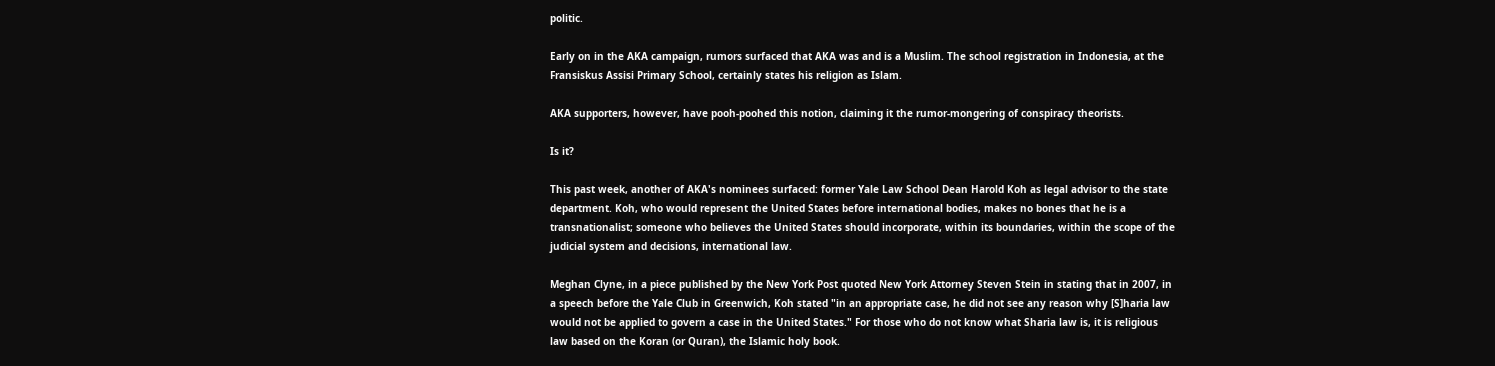politic.

Early on in the AKA campaign, rumors surfaced that AKA was and is a Muslim. The school registration in Indonesia, at the Fransiskus Assisi Primary School, certainly states his religion as Islam.

AKA supporters, however, have pooh-poohed this notion, claiming it the rumor-mongering of conspiracy theorists.

Is it?

This past week, another of AKA's nominees surfaced: former Yale Law School Dean Harold Koh as legal advisor to the state department. Koh, who would represent the United States before international bodies, makes no bones that he is a transnationalist; someone who believes the United States should incorporate, within its boundaries, within the scope of the judicial system and decisions, international law.

Meghan Clyne, in a piece published by the New York Post quoted New York Attorney Steven Stein in stating that in 2007, in a speech before the Yale Club in Greenwich, Koh stated "in an appropriate case, he did not see any reason why [S]haria law would not be applied to govern a case in the United States." For those who do not know what Sharia law is, it is religious law based on the Koran (or Quran), the Islamic holy book.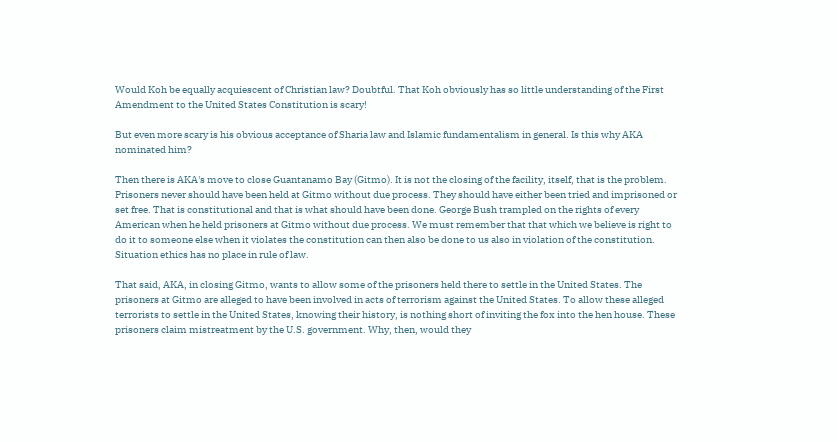Would Koh be equally acquiescent of Christian law? Doubtful. That Koh obviously has so little understanding of the First Amendment to the United States Constitution is scary!

But even more scary is his obvious acceptance of Sharia law and Islamic fundamentalism in general. Is this why AKA nominated him?

Then there is AKA's move to close Guantanamo Bay (Gitmo). It is not the closing of the facility, itself, that is the problem. Prisoners never should have been held at Gitmo without due process. They should have either been tried and imprisoned or set free. That is constitutional and that is what should have been done. George Bush trampled on the rights of every American when he held prisoners at Gitmo without due process. We must remember that that which we believe is right to do it to someone else when it violates the constitution can then also be done to us also in violation of the constitution. Situation ethics has no place in rule of law.

That said, AKA, in closing Gitmo, wants to allow some of the prisoners held there to settle in the United States. The prisoners at Gitmo are alleged to have been involved in acts of terrorism against the United States. To allow these alleged terrorists to settle in the United States, knowing their history, is nothing short of inviting the fox into the hen house. These prisoners claim mistreatment by the U.S. government. Why, then, would they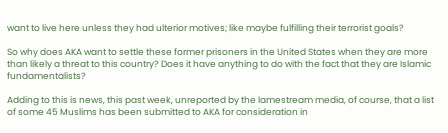want to live here unless they had ulterior motives; like maybe fulfilling their terrorist goals?

So why does AKA want to settle these former prisoners in the United States when they are more than likely a threat to this country? Does it have anything to do with the fact that they are Islamic fundamentalists?

Adding to this is news, this past week, unreported by the lamestream media, of course, that a list of some 45 Muslims has been submitted to AKA for consideration in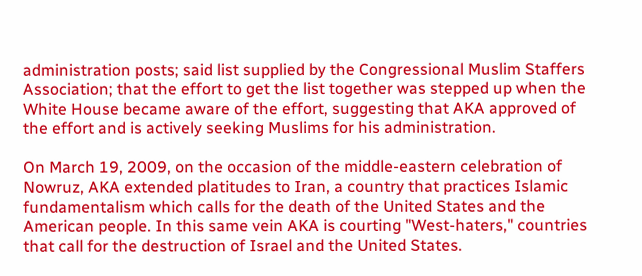administration posts; said list supplied by the Congressional Muslim Staffers Association; that the effort to get the list together was stepped up when the White House became aware of the effort, suggesting that AKA approved of the effort and is actively seeking Muslims for his administration.

On March 19, 2009, on the occasion of the middle-eastern celebration of Nowruz, AKA extended platitudes to Iran, a country that practices Islamic fundamentalism which calls for the death of the United States and the American people. In this same vein AKA is courting "West-haters," countries that call for the destruction of Israel and the United States.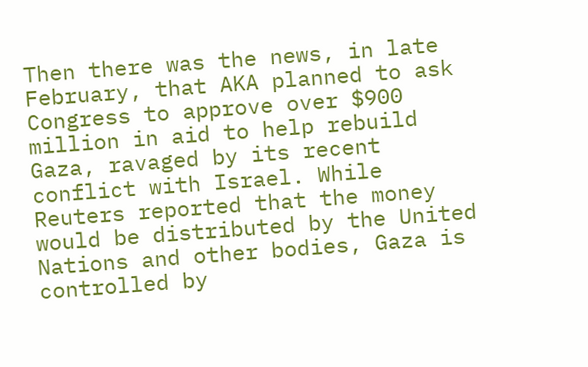Then there was the news, in late February, that AKA planned to ask Congress to approve over $900 million in aid to help rebuild Gaza, ravaged by its recent conflict with Israel. While Reuters reported that the money would be distributed by the United Nations and other bodies, Gaza is controlled by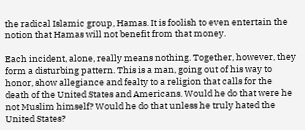the radical Islamic group, Hamas. It is foolish to even entertain the notion that Hamas will not benefit from that money.

Each incident, alone, really means nothing. Together, however, they form a disturbing pattern. This is a man, going out of his way to honor, show allegiance and fealty to a religion that calls for the death of the United States and Americans. Would he do that were he not Muslim himself? Would he do that unless he truly hated the United States?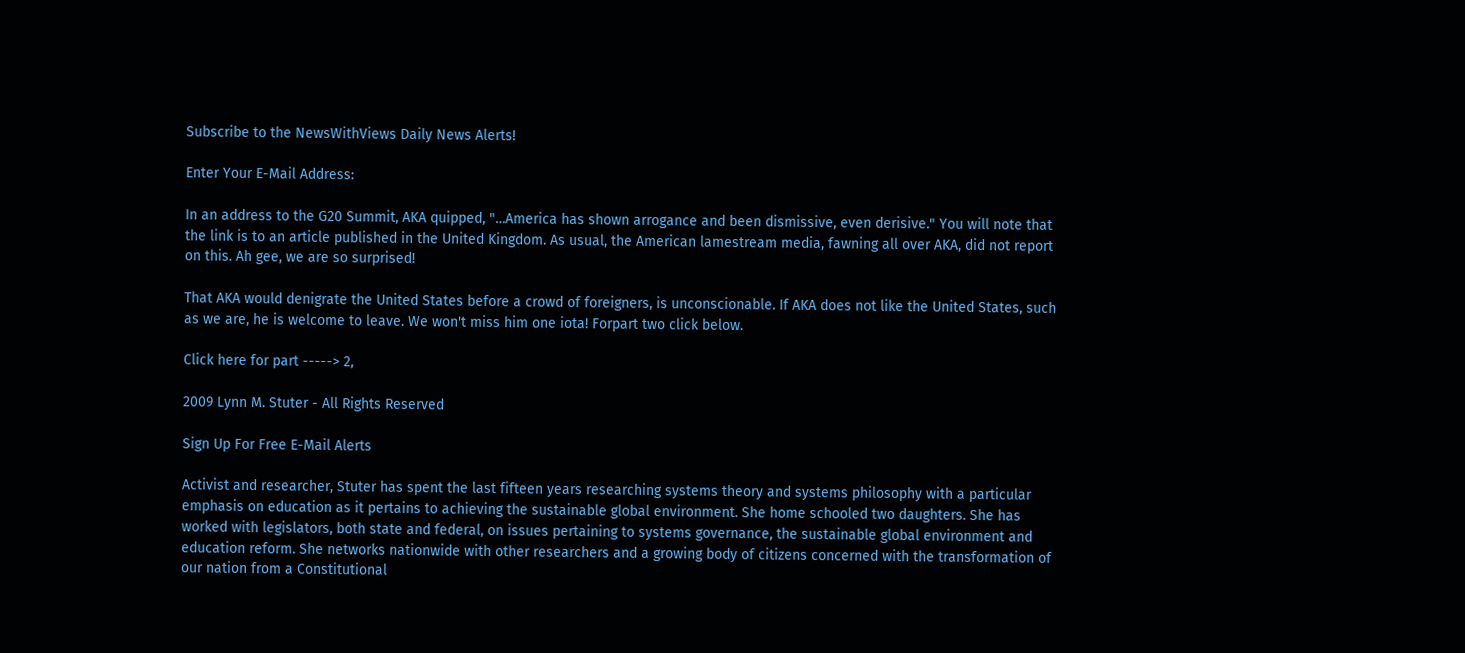Subscribe to the NewsWithViews Daily News Alerts!

Enter Your E-Mail Address:

In an address to the G20 Summit, AKA quipped, "…America has shown arrogance and been dismissive, even derisive." You will note that the link is to an article published in the United Kingdom. As usual, the American lamestream media, fawning all over AKA, did not report on this. Ah gee, we are so surprised!

That AKA would denigrate the United States before a crowd of foreigners, is unconscionable. If AKA does not like the United States, such as we are, he is welcome to leave. We won't miss him one iota! Forpart two click below.

Click here for part -----> 2,

2009 Lynn M. Stuter - All Rights Reserved

Sign Up For Free E-Mail Alerts

Activist and researcher, Stuter has spent the last fifteen years researching systems theory and systems philosophy with a particular emphasis on education as it pertains to achieving the sustainable global environment. She home schooled two daughters. She has worked with legislators, both state and federal, on issues pertaining to systems governance, the sustainable global environment and education reform. She networks nationwide with other researchers and a growing body of citizens concerned with the transformation of our nation from a Constitutional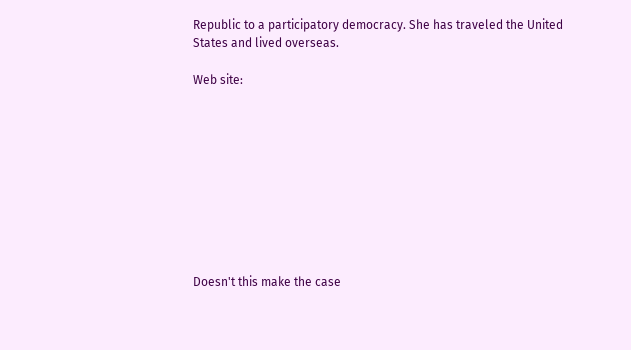Republic to a participatory democracy. She has traveled the United States and lived overseas.

Web site:










Doesn't this make the case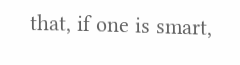that, if one is smart,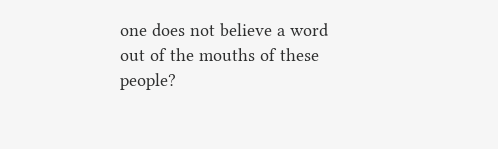one does not believe a word out of the mouths of these people?